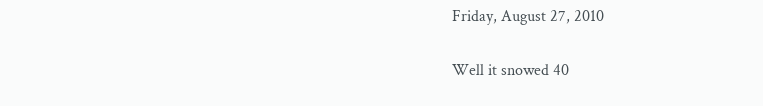Friday, August 27, 2010


Well it snowed 40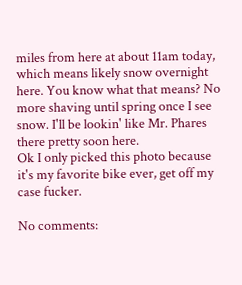miles from here at about 11am today, which means likely snow overnight here. You know what that means? No more shaving until spring once I see snow. I'll be lookin' like Mr. Phares there pretty soon here.
Ok I only picked this photo because it's my favorite bike ever, get off my case fucker.

No comments: